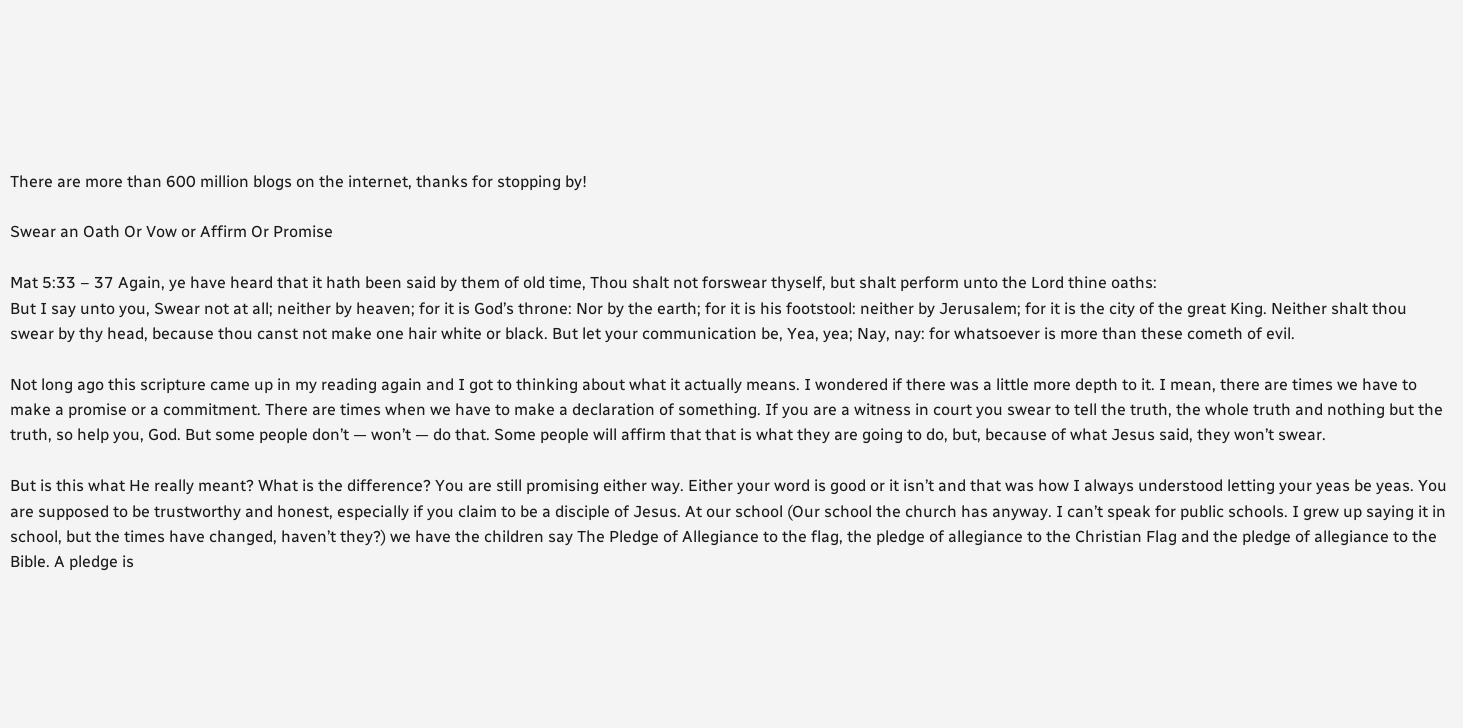There are more than 600 million blogs on the internet, thanks for stopping by!

Swear an Oath Or Vow or Affirm Or Promise

Mat 5:33 – 37 Again, ye have heard that it hath been said by them of old time, Thou shalt not forswear thyself, but shalt perform unto the Lord thine oaths:
But I say unto you, Swear not at all; neither by heaven; for it is God’s throne: Nor by the earth; for it is his footstool: neither by Jerusalem; for it is the city of the great King. Neither shalt thou swear by thy head, because thou canst not make one hair white or black. But let your communication be, Yea, yea; Nay, nay: for whatsoever is more than these cometh of evil.

Not long ago this scripture came up in my reading again and I got to thinking about what it actually means. I wondered if there was a little more depth to it. I mean, there are times we have to make a promise or a commitment. There are times when we have to make a declaration of something. If you are a witness in court you swear to tell the truth, the whole truth and nothing but the truth, so help you, God. But some people don’t — won’t — do that. Some people will affirm that that is what they are going to do, but, because of what Jesus said, they won’t swear.

But is this what He really meant? What is the difference? You are still promising either way. Either your word is good or it isn’t and that was how I always understood letting your yeas be yeas. You are supposed to be trustworthy and honest, especially if you claim to be a disciple of Jesus. At our school (Our school the church has anyway. I can’t speak for public schools. I grew up saying it in school, but the times have changed, haven’t they?) we have the children say The Pledge of Allegiance to the flag, the pledge of allegiance to the Christian Flag and the pledge of allegiance to the Bible. A pledge is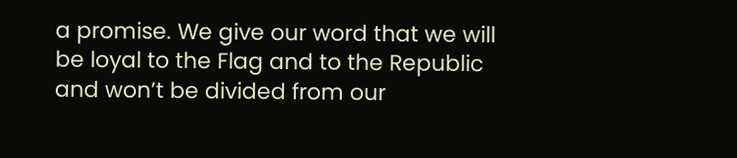a promise. We give our word that we will be loyal to the Flag and to the Republic and won’t be divided from our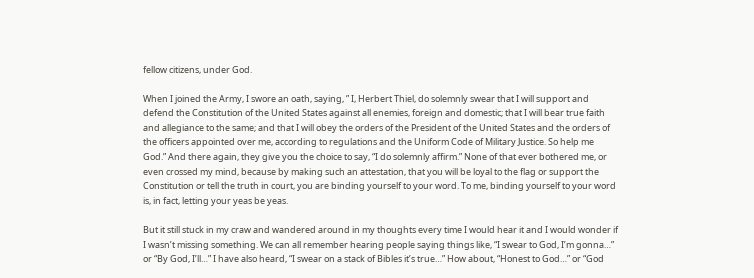fellow citizens, under God.

When I joined the Army, I swore an oath, saying, ” I, Herbert Thiel, do solemnly swear that I will support and defend the Constitution of the United States against all enemies, foreign and domestic; that I will bear true faith and allegiance to the same; and that I will obey the orders of the President of the United States and the orders of the officers appointed over me, according to regulations and the Uniform Code of Military Justice. So help me God.” And there again, they give you the choice to say, “I do solemnly affirm.” None of that ever bothered me, or even crossed my mind, because by making such an attestation, that you will be loyal to the flag or support the Constitution or tell the truth in court, you are binding yourself to your word. To me, binding yourself to your word is, in fact, letting your yeas be yeas.

But it still stuck in my craw and wandered around in my thoughts every time I would hear it and I would wonder if I wasn’t missing something. We can all remember hearing people saying things like, “I swear to God, I’m gonna…” or “By God, I’ll…” I have also heard, “I swear on a stack of Bibles it’s true…” How about, “Honest to God…” or “God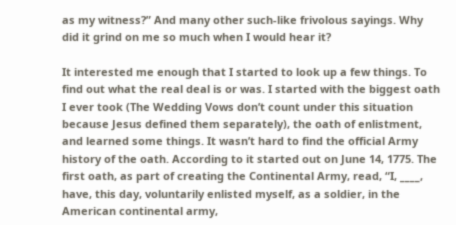as my witness?” And many other such-like frivolous sayings. Why did it grind on me so much when I would hear it?

It interested me enough that I started to look up a few things. To find out what the real deal is or was. I started with the biggest oath I ever took (The Wedding Vows don’t count under this situation because Jesus defined them separately), the oath of enlistment, and learned some things. It wasn’t hard to find the official Army history of the oath. According to it started out on June 14, 1775. The first oath, as part of creating the Continental Army, read, “I, ____, have, this day, voluntarily enlisted myself, as a soldier, in the American continental army,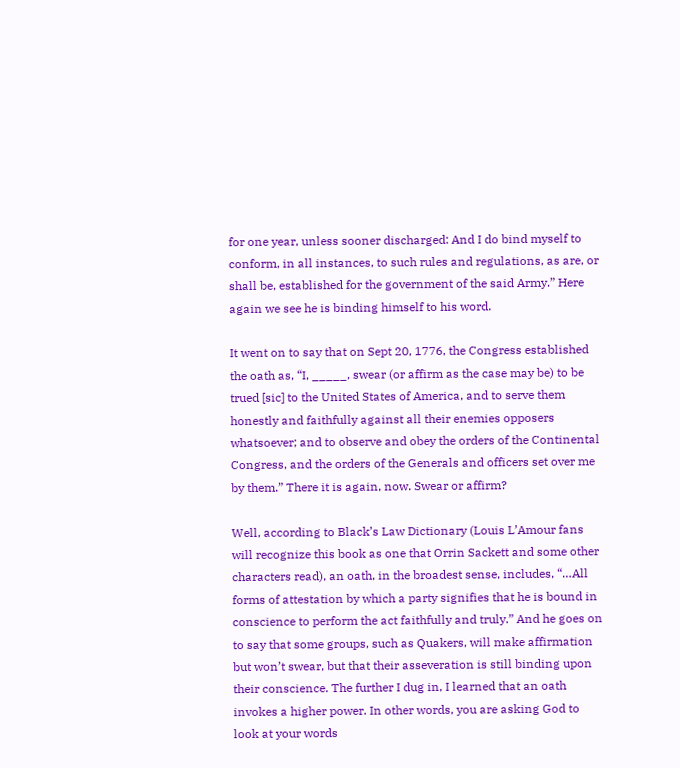for one year, unless sooner discharged: And I do bind myself to conform, in all instances, to such rules and regulations, as are, or shall be, established for the government of the said Army.” Here again we see he is binding himself to his word.

It went on to say that on Sept 20, 1776, the Congress established the oath as, “I, _____, swear (or affirm as the case may be) to be trued [sic] to the United States of America, and to serve them honestly and faithfully against all their enemies opposers whatsoever; and to observe and obey the orders of the Continental Congress, and the orders of the Generals and officers set over me by them.” There it is again, now. Swear or affirm?

Well, according to Black’s Law Dictionary (Louis L’Amour fans will recognize this book as one that Orrin Sackett and some other characters read), an oath, in the broadest sense, includes, “…All forms of attestation by which a party signifies that he is bound in conscience to perform the act faithfully and truly.” And he goes on to say that some groups, such as Quakers, will make affirmation but won’t swear, but that their asseveration is still binding upon their conscience. The further I dug in, I learned that an oath invokes a higher power. In other words, you are asking God to look at your words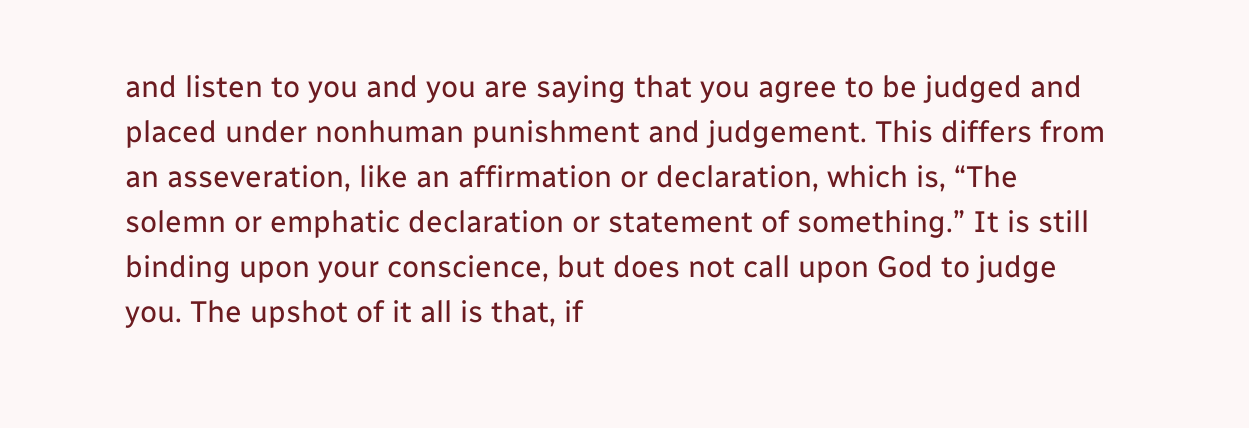and listen to you and you are saying that you agree to be judged and placed under nonhuman punishment and judgement. This differs from an asseveration, like an affirmation or declaration, which is, “The solemn or emphatic declaration or statement of something.” It is still binding upon your conscience, but does not call upon God to judge you. The upshot of it all is that, if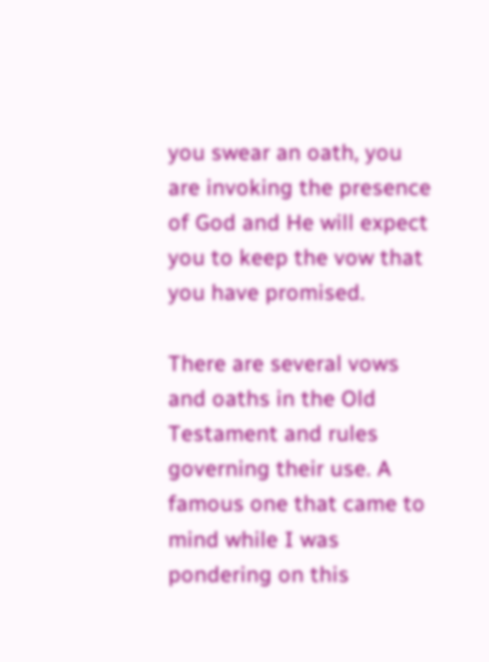you swear an oath, you are invoking the presence of God and He will expect you to keep the vow that you have promised.

There are several vows and oaths in the Old Testament and rules governing their use. A famous one that came to mind while I was pondering on this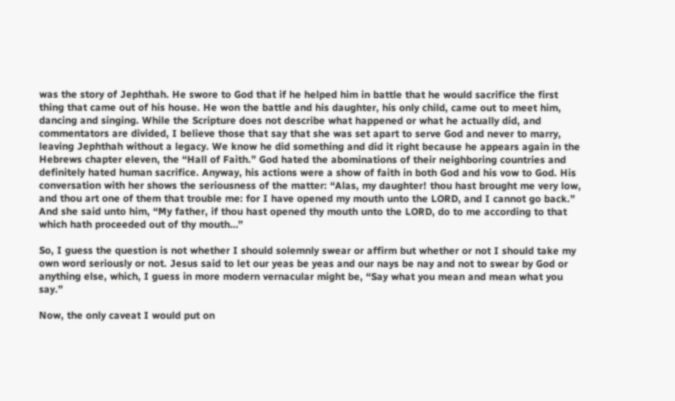was the story of Jephthah. He swore to God that if he helped him in battle that he would sacrifice the first thing that came out of his house. He won the battle and his daughter, his only child, came out to meet him, dancing and singing. While the Scripture does not describe what happened or what he actually did, and commentators are divided, I believe those that say that she was set apart to serve God and never to marry, leaving Jephthah without a legacy. We know he did something and did it right because he appears again in the Hebrews chapter eleven, the “Hall of Faith.” God hated the abominations of their neighboring countries and definitely hated human sacrifice. Anyway, his actions were a show of faith in both God and his vow to God. His conversation with her shows the seriousness of the matter: “Alas, my daughter! thou hast brought me very low, and thou art one of them that trouble me: for I have opened my mouth unto the LORD, and I cannot go back.”
And she said unto him, “My father, if thou hast opened thy mouth unto the LORD, do to me according to that which hath proceeded out of thy mouth…”

So, I guess the question is not whether I should solemnly swear or affirm but whether or not I should take my own word seriously or not. Jesus said to let our yeas be yeas and our nays be nay and not to swear by God or anything else, which, I guess in more modern vernacular might be, “Say what you mean and mean what you say.”

Now, the only caveat I would put on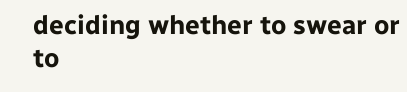deciding whether to swear or to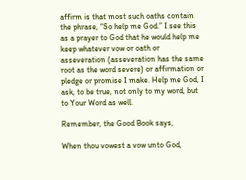affirm is that most such oaths contain the phrase, “So help me God.” I see this as a prayer to God that he would help me keep whatever vow or oath or asseveration (asseveration has the same root as the word severe) or affirmation or pledge or promise I make. Help me God, I ask, to be true, not only to my word, but to Your Word as well.

Remember, the Good Book says,

When thou vowest a vow unto God,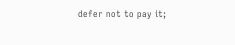defer not to pay it;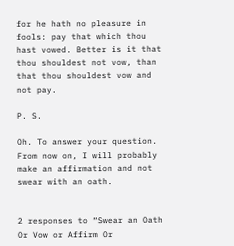for he hath no pleasure in fools: pay that which thou hast vowed. Better is it that thou shouldest not vow, than that thou shouldest vow and not pay.

P. S.

Oh. To answer your question. From now on, I will probably make an affirmation and not swear with an oath.


2 responses to “Swear an Oath Or Vow or Affirm Or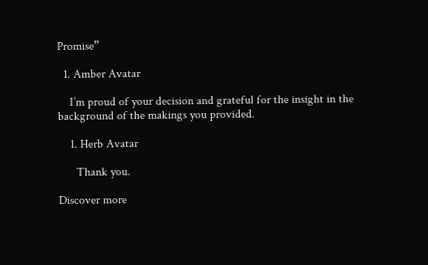Promise”

  1. Amber Avatar

    I’m proud of your decision and grateful for the insight in the background of the makings you provided.

    1. Herb Avatar

      Thank you.

Discover more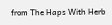from The Haps With Herb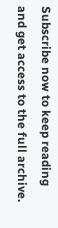Subscribe now to keep reading and get access to the full archive.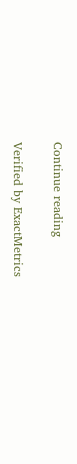Continue reading

Verified by ExactMetrics